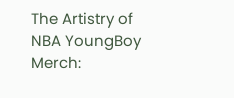The Artistry of NBA YoungBoy Merch: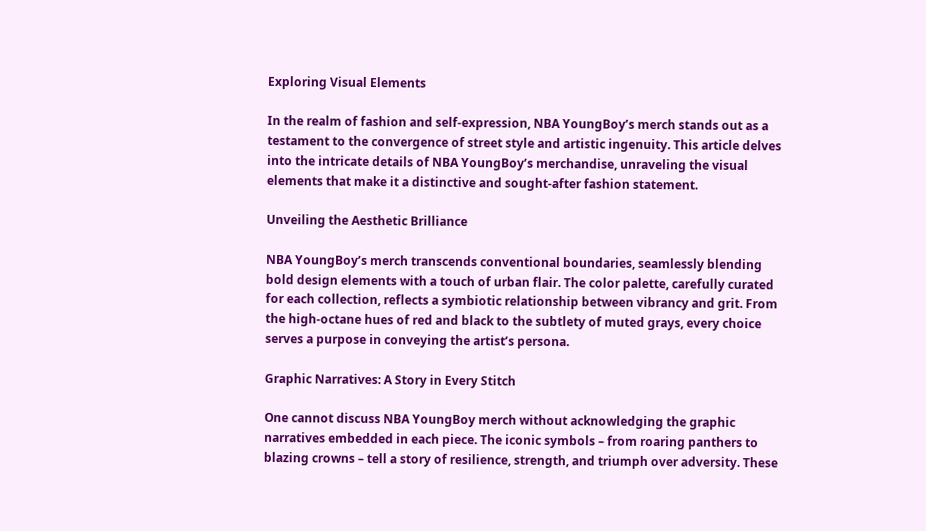Exploring Visual Elements

In the realm of fashion and self-expression, NBA YoungBoy’s merch stands out as a testament to the convergence of street style and artistic ingenuity. This article delves into the intricate details of NBA YoungBoy’s merchandise, unraveling the visual elements that make it a distinctive and sought-after fashion statement.

Unveiling the Aesthetic Brilliance

NBA YoungBoy’s merch transcends conventional boundaries, seamlessly blending bold design elements with a touch of urban flair. The color palette, carefully curated for each collection, reflects a symbiotic relationship between vibrancy and grit. From the high-octane hues of red and black to the subtlety of muted grays, every choice serves a purpose in conveying the artist’s persona.

Graphic Narratives: A Story in Every Stitch

One cannot discuss NBA YoungBoy merch without acknowledging the graphic narratives embedded in each piece. The iconic symbols – from roaring panthers to blazing crowns – tell a story of resilience, strength, and triumph over adversity. These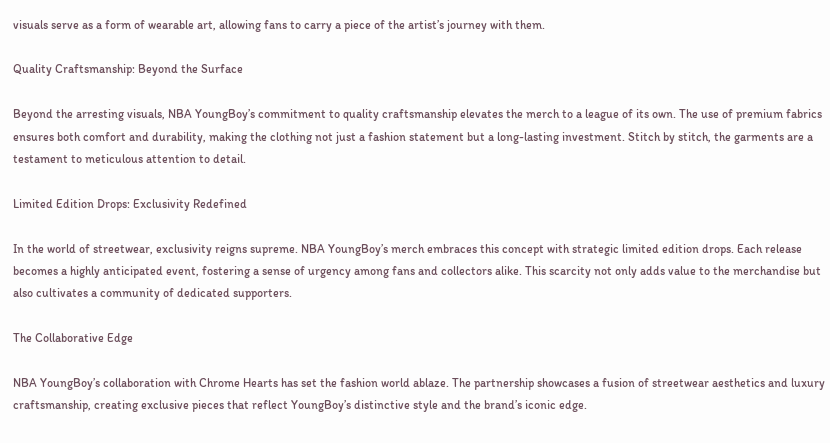visuals serve as a form of wearable art, allowing fans to carry a piece of the artist’s journey with them.

Quality Craftsmanship: Beyond the Surface

Beyond the arresting visuals, NBA YoungBoy’s commitment to quality craftsmanship elevates the merch to a league of its own. The use of premium fabrics ensures both comfort and durability, making the clothing not just a fashion statement but a long-lasting investment. Stitch by stitch, the garments are a testament to meticulous attention to detail.

Limited Edition Drops: Exclusivity Redefined

In the world of streetwear, exclusivity reigns supreme. NBA YoungBoy’s merch embraces this concept with strategic limited edition drops. Each release becomes a highly anticipated event, fostering a sense of urgency among fans and collectors alike. This scarcity not only adds value to the merchandise but also cultivates a community of dedicated supporters.

The Collaborative Edge

NBA YoungBoy’s collaboration with Chrome Hearts has set the fashion world ablaze. The partnership showcases a fusion of streetwear aesthetics and luxury craftsmanship, creating exclusive pieces that reflect YoungBoy’s distinctive style and the brand’s iconic edge.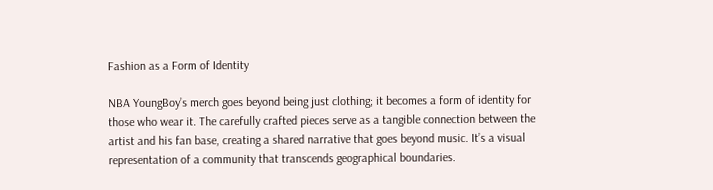Fashion as a Form of Identity

NBA YoungBoy’s merch goes beyond being just clothing; it becomes a form of identity for those who wear it. The carefully crafted pieces serve as a tangible connection between the artist and his fan base, creating a shared narrative that goes beyond music. It’s a visual representation of a community that transcends geographical boundaries.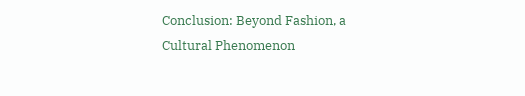Conclusion: Beyond Fashion, a Cultural Phenomenon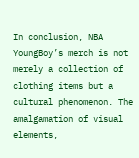In conclusion, NBA YoungBoy’s merch is not merely a collection of clothing items but a cultural phenomenon. The amalgamation of visual elements,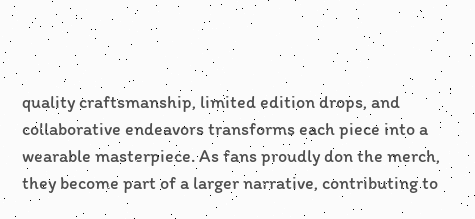quality craftsmanship, limited edition drops, and collaborative endeavors transforms each piece into a wearable masterpiece. As fans proudly don the merch, they become part of a larger narrative, contributing to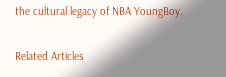the cultural legacy of NBA YoungBoy.

Related Articles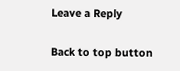Leave a Reply

Back to top button